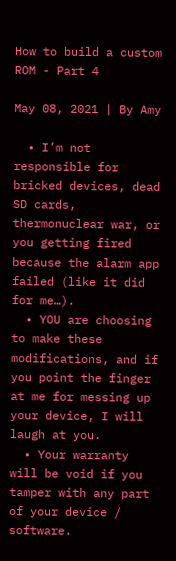How to build a custom ROM - Part 4

May 08, 2021 | By Amy

  • I’m not responsible for bricked devices, dead SD cards, thermonuclear war, or you getting fired because the alarm app failed (like it did for me…).
  • YOU are choosing to make these modifications, and if you point the finger at me for messing up your device, I will laugh at you.
  • Your warranty will be void if you tamper with any part of your device / software.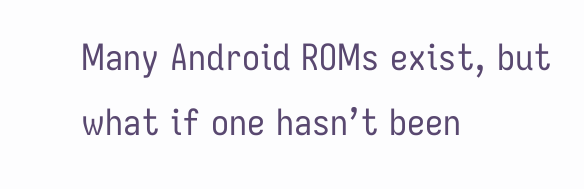Many Android ROMs exist, but what if one hasn’t been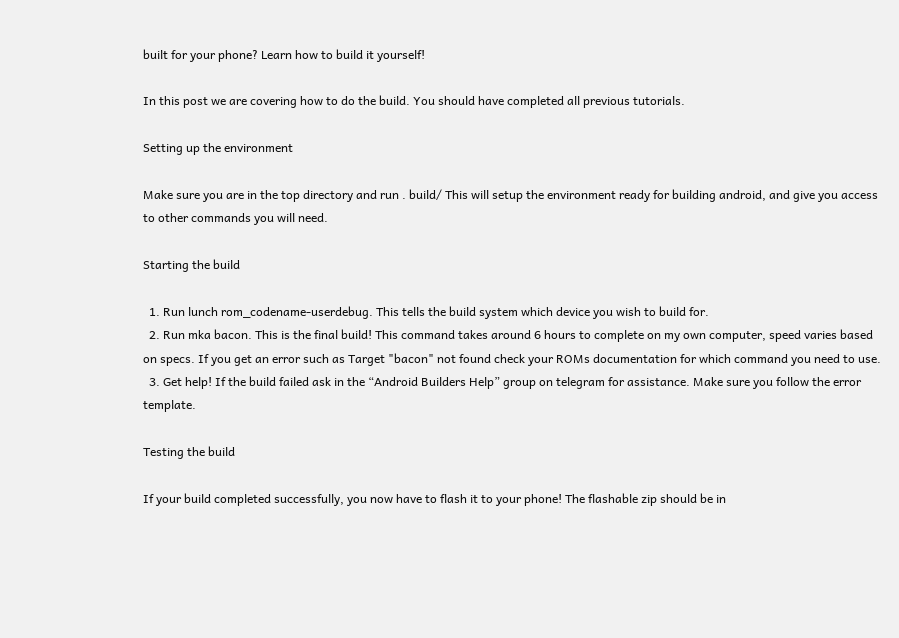built for your phone? Learn how to build it yourself!

In this post we are covering how to do the build. You should have completed all previous tutorials.

Setting up the environment

Make sure you are in the top directory and run . build/ This will setup the environment ready for building android, and give you access to other commands you will need.

Starting the build

  1. Run lunch rom_codename-userdebug. This tells the build system which device you wish to build for.
  2. Run mka bacon. This is the final build! This command takes around 6 hours to complete on my own computer, speed varies based on specs. If you get an error such as Target "bacon" not found check your ROMs documentation for which command you need to use.
  3. Get help! If the build failed ask in the “Android Builders Help” group on telegram for assistance. Make sure you follow the error template.

Testing the build

If your build completed successfully, you now have to flash it to your phone! The flashable zip should be in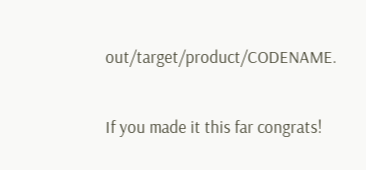out/target/product/CODENAME.


If you made it this far congrats!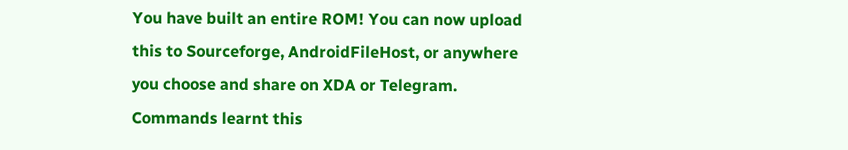You have built an entire ROM! You can now upload this to Sourceforge, AndroidFileHost, or anywhere you choose and share on XDA or Telegram. Commands learnt this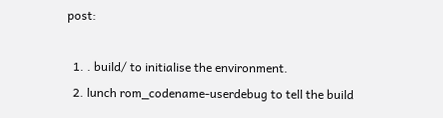post:

  1. . build/ to initialise the environment.
  2. lunch rom_codename-userdebug to tell the build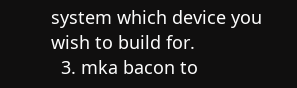system which device you wish to build for.
  3. mka bacon to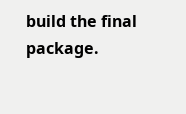build the final package.